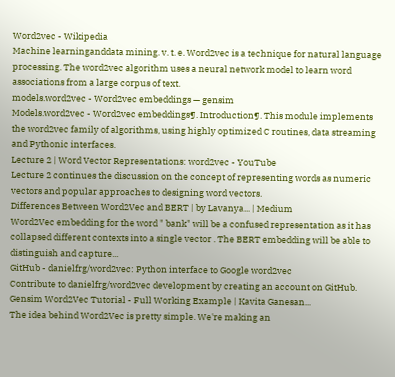Word2vec - Wikipedia
Machine learninganddata mining. v. t. e. Word2vec is a technique for natural language processing. The word2vec algorithm uses a neural network model to learn word associations from a large corpus of text.
models.word2vec - Word2vec embeddings — gensim
Models.word2vec - Word2vec embeddings¶. Introduction¶. This module implements the word2vec family of algorithms, using highly optimized C routines, data streaming and Pythonic interfaces.
Lecture 2 | Word Vector Representations: word2vec - YouTube
Lecture 2 continues the discussion on the concept of representing words as numeric vectors and popular approaches to designing word vectors.
Differences Between Word2Vec and BERT | by Lavanya... | Medium
Word2Vec embedding for the word " bank" will be a confused representation as it has collapsed different contexts into a single vector . The BERT embedding will be able to distinguish and capture...
GitHub - danielfrg/word2vec: Python interface to Google word2vec
Contribute to danielfrg/word2vec development by creating an account on GitHub.
Gensim Word2Vec Tutorial - Full Working Example | Kavita Ganesan...
The idea behind Word2Vec is pretty simple. We're making an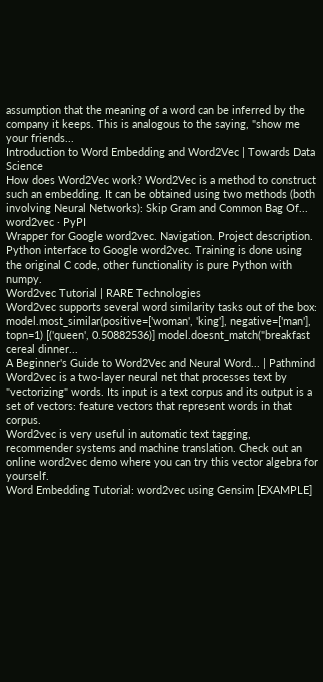assumption that the meaning of a word can be inferred by the company it keeps. This is analogous to the saying, "show me your friends...
Introduction to Word Embedding and Word2Vec | Towards Data Science
How does Word2Vec work? Word2Vec is a method to construct such an embedding. It can be obtained using two methods (both involving Neural Networks): Skip Gram and Common Bag Of...
word2vec · PyPI
Wrapper for Google word2vec. Navigation. Project description. Python interface to Google word2vec. Training is done using the original C code, other functionality is pure Python with numpy.
Word2vec Tutorial | RARE Technologies
Word2vec supports several word similarity tasks out of the box: model.most_similar(positive=['woman', 'king'], negative=['man'], topn=1) [('queen', 0.50882536)] model.doesnt_match("breakfast cereal dinner...
A Beginner's Guide to Word2Vec and Neural Word... | Pathmind
Word2vec is a two-layer neural net that processes text by "vectorizing" words. Its input is a text corpus and its output is a set of vectors: feature vectors that represent words in that corpus.
Word2vec is very useful in automatic text tagging, recommender systems and machine translation. Check out an online word2vec demo where you can try this vector algebra for yourself.
Word Embedding Tutorial: word2vec using Gensim [EXAMPLE]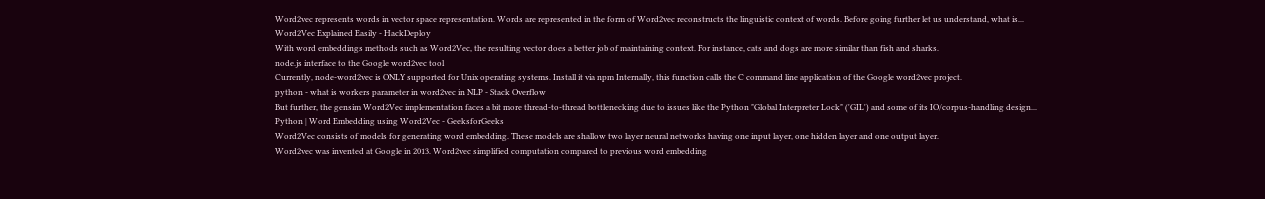Word2vec represents words in vector space representation. Words are represented in the form of Word2vec reconstructs the linguistic context of words. Before going further let us understand, what is...
Word2Vec Explained Easily - HackDeploy
With word embeddings methods such as Word2Vec, the resulting vector does a better job of maintaining context. For instance, cats and dogs are more similar than fish and sharks.
node.js interface to the Google word2vec tool
Currently, node-word2vec is ONLY supported for Unix operating systems. Install it via npm Internally, this function calls the C command line application of the Google word2vec project.
python - what is workers parameter in word2vec in NLP - Stack Overflow
But further, the gensim Word2Vec implementation faces a bit more thread-to-thread bottlenecking due to issues like the Python "Global Interpreter Lock" ('GIL') and some of its IO/corpus-handling design...
Python | Word Embedding using Word2Vec - GeeksforGeeks
Word2Vec consists of models for generating word embedding. These models are shallow two layer neural networks having one input layer, one hidden layer and one output layer.
Word2vec was invented at Google in 2013. Word2vec simplified computation compared to previous word embedding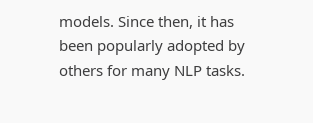models. Since then, it has been popularly adopted by others for many NLP tasks.